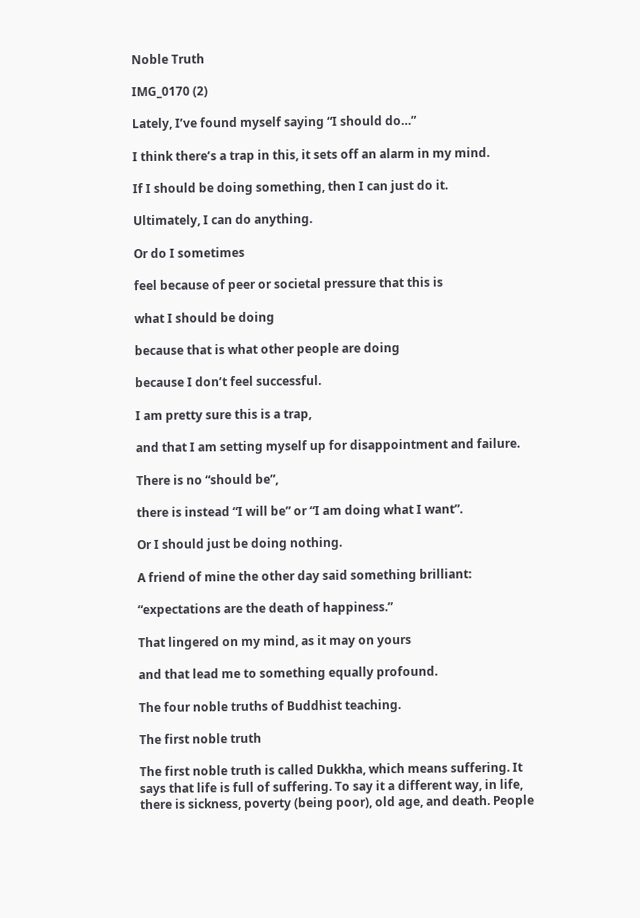Noble Truth

IMG_0170 (2)

Lately, I’ve found myself saying “I should do…”

I think there’s a trap in this, it sets off an alarm in my mind.

If I should be doing something, then I can just do it.

Ultimately, I can do anything.

Or do I sometimes

feel because of peer or societal pressure that this is

what I should be doing

because that is what other people are doing

because I don’t feel successful.

I am pretty sure this is a trap,

and that I am setting myself up for disappointment and failure.

There is no “should be”,

there is instead “I will be” or “I am doing what I want”.

Or I should just be doing nothing.

A friend of mine the other day said something brilliant:

“expectations are the death of happiness.”

That lingered on my mind, as it may on yours

and that lead me to something equally profound.

The four noble truths of Buddhist teaching.

The first noble truth

The first noble truth is called Dukkha, which means suffering. It says that life is full of suffering. To say it a different way, in life, there is sickness, poverty (being poor), old age, and death. People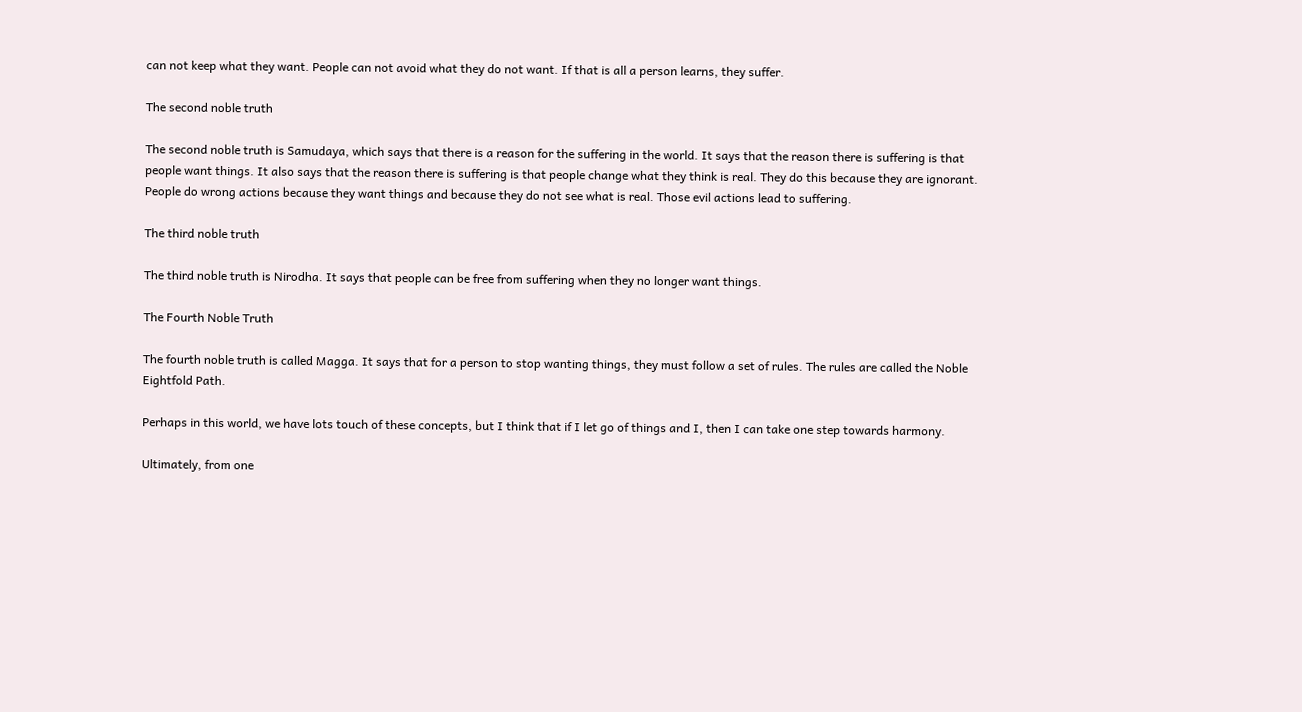can not keep what they want. People can not avoid what they do not want. If that is all a person learns, they suffer.

The second noble truth

The second noble truth is Samudaya, which says that there is a reason for the suffering in the world. It says that the reason there is suffering is that people want things. It also says that the reason there is suffering is that people change what they think is real. They do this because they are ignorant. People do wrong actions because they want things and because they do not see what is real. Those evil actions lead to suffering.

The third noble truth

The third noble truth is Nirodha. It says that people can be free from suffering when they no longer want things.

The Fourth Noble Truth

The fourth noble truth is called Magga. It says that for a person to stop wanting things, they must follow a set of rules. The rules are called the Noble Eightfold Path.

Perhaps in this world, we have lots touch of these concepts, but I think that if I let go of things and I, then I can take one step towards harmony.

Ultimately, from one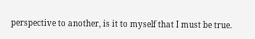perspective to another, is it to myself that I must be true.